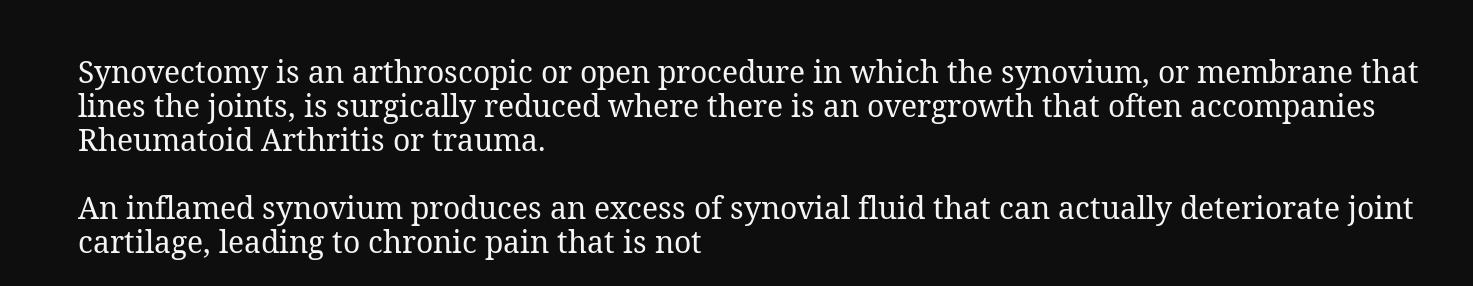Synovectomy is an arthroscopic or open procedure in which the synovium, or membrane that lines the joints, is surgically reduced where there is an overgrowth that often accompanies Rheumatoid Arthritis or trauma.

An inflamed synovium produces an excess of synovial fluid that can actually deteriorate joint cartilage, leading to chronic pain that is not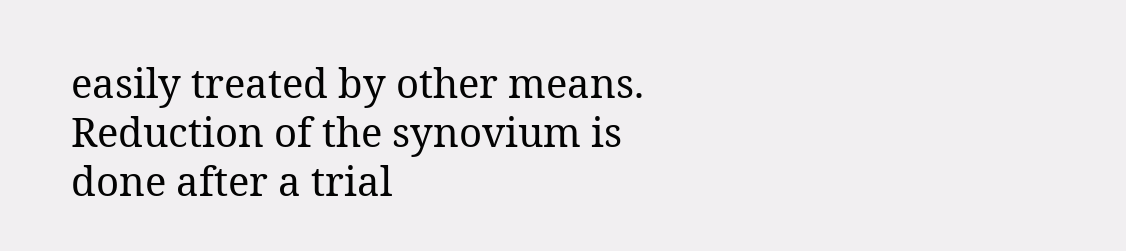easily treated by other means. Reduction of the synovium is done after a trial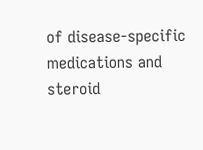of disease-specific medications and steroid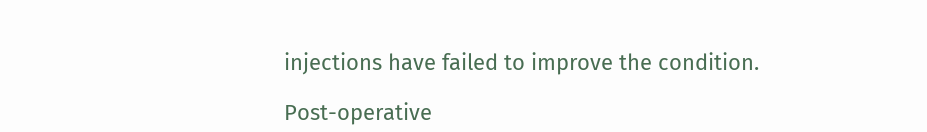injections have failed to improve the condition.

Post-operative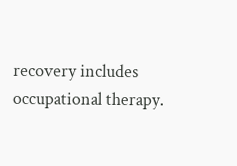recovery includes occupational therapy.